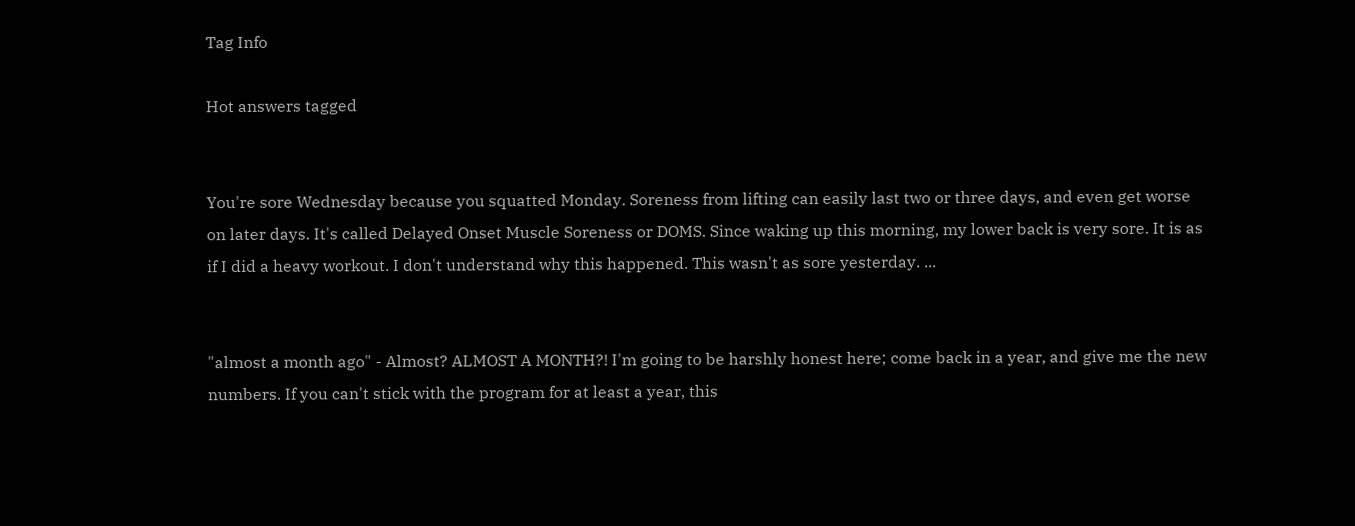Tag Info

Hot answers tagged


You're sore Wednesday because you squatted Monday. Soreness from lifting can easily last two or three days, and even get worse on later days. It's called Delayed Onset Muscle Soreness or DOMS. Since waking up this morning, my lower back is very sore. It is as if I did a heavy workout. I don't understand why this happened. This wasn't as sore yesterday. ...


"almost a month ago" - Almost? ALMOST A MONTH?! I'm going to be harshly honest here; come back in a year, and give me the new numbers. If you can't stick with the program for at least a year, this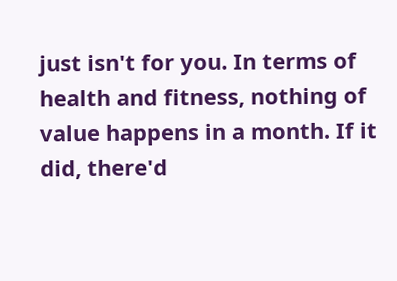just isn't for you. In terms of health and fitness, nothing of value happens in a month. If it did, there'd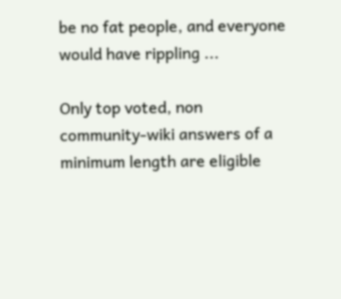be no fat people, and everyone would have rippling ...

Only top voted, non community-wiki answers of a minimum length are eligible